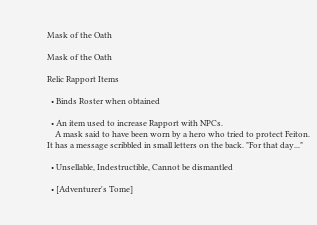Mask of the Oath

Mask of the Oath

Relic Rapport Items

  • Binds Roster when obtained

  • An item used to increase Rapport with NPCs.
    A mask said to have been worn by a hero who tried to protect Feiton. It has a message scribbled in small letters on the back. "For that day..."

  • Unsellable, Indestructible, Cannot be dismantled

  • [Adventurer's Tome]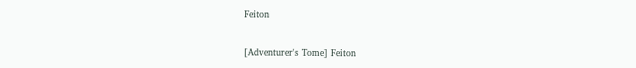Feiton


[Adventurer's Tome] Feiton